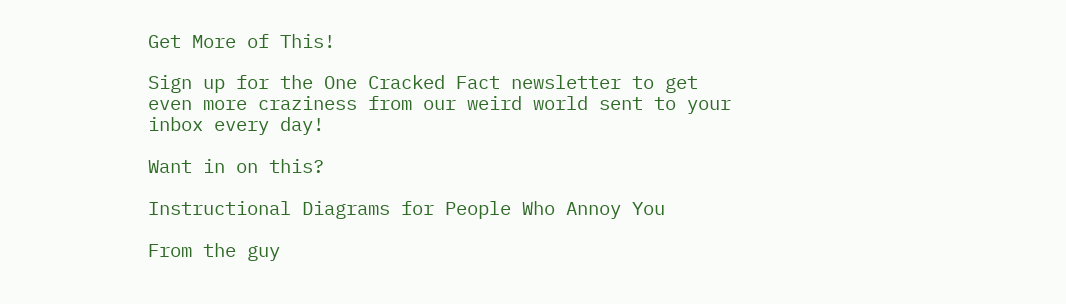Get More of This!

Sign up for the One Cracked Fact newsletter to get even more craziness from our weird world sent to your inbox every day!

Want in on this?

Instructional Diagrams for People Who Annoy You

From the guy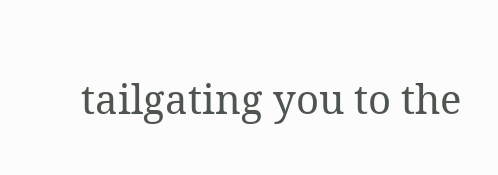tailgating you to the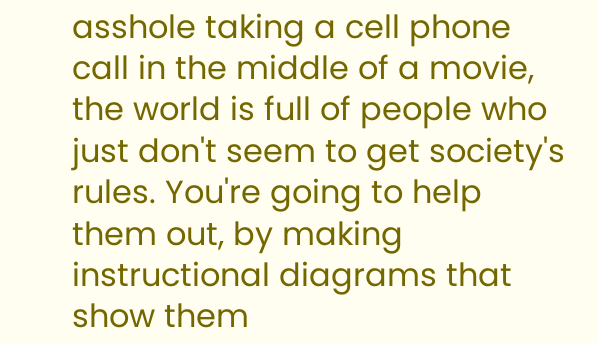asshole taking a cell phone call in the middle of a movie, the world is full of people who just don't seem to get society's rules. You're going to help them out, by making instructional diagrams that show them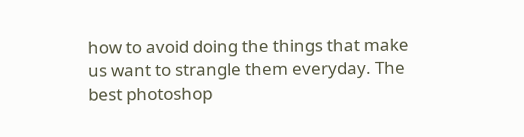how to avoid doing the things that make us want to strangle them everyday. The best photoshop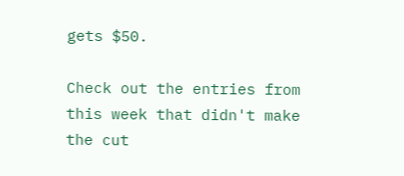gets $50.

Check out the entries from this week that didn't make the cut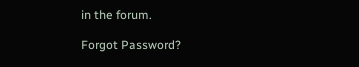in the forum.

Forgot Password?